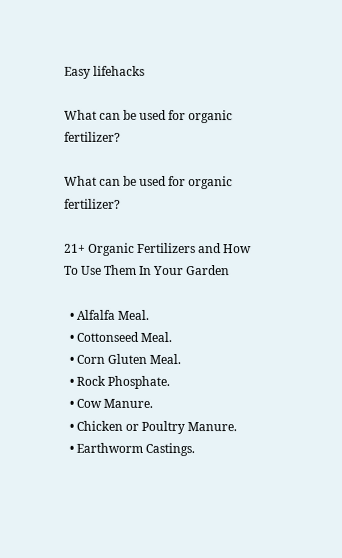Easy lifehacks

What can be used for organic fertilizer?

What can be used for organic fertilizer?

21+ Organic Fertilizers and How To Use Them In Your Garden

  • Alfalfa Meal.
  • Cottonseed Meal.
  • Corn Gluten Meal.
  • Rock Phosphate.
  • Cow Manure.
  • Chicken or Poultry Manure.
  • Earthworm Castings.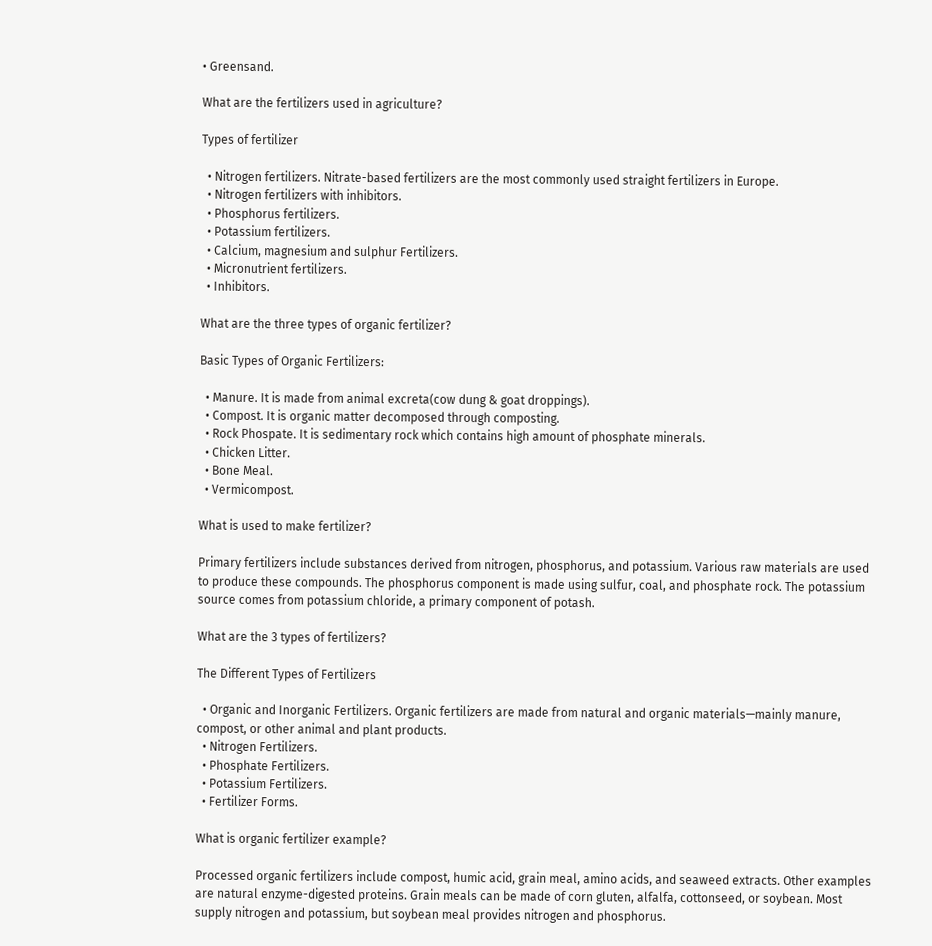• Greensand.

What are the fertilizers used in agriculture?

Types of fertilizer

  • Nitrogen fertilizers. Nitrate-based fertilizers are the most commonly used straight fertilizers in Europe.
  • Nitrogen fertilizers with inhibitors.
  • Phosphorus fertilizers.
  • Potassium fertilizers.
  • Calcium, magnesium and sulphur Fertilizers.
  • Micronutrient fertilizers.
  • Inhibitors.

What are the three types of organic fertilizer?

Basic Types of Organic Fertilizers:

  • Manure. It is made from animal excreta(cow dung & goat droppings).
  • Compost. It is organic matter decomposed through composting.
  • Rock Phospate. It is sedimentary rock which contains high amount of phosphate minerals.
  • Chicken Litter.
  • Bone Meal.
  • Vermicompost.

What is used to make fertilizer?

Primary fertilizers include substances derived from nitrogen, phosphorus, and potassium. Various raw materials are used to produce these compounds. The phosphorus component is made using sulfur, coal, and phosphate rock. The potassium source comes from potassium chloride, a primary component of potash.

What are the 3 types of fertilizers?

The Different Types of Fertilizers

  • Organic and Inorganic Fertilizers. Organic fertilizers are made from natural and organic materials—mainly manure, compost, or other animal and plant products.
  • Nitrogen Fertilizers.
  • Phosphate Fertilizers.
  • Potassium Fertilizers.
  • Fertilizer Forms.

What is organic fertilizer example?

Processed organic fertilizers include compost, humic acid, grain meal, amino acids, and seaweed extracts. Other examples are natural enzyme-digested proteins. Grain meals can be made of corn gluten, alfalfa, cottonseed, or soybean. Most supply nitrogen and potassium, but soybean meal provides nitrogen and phosphorus.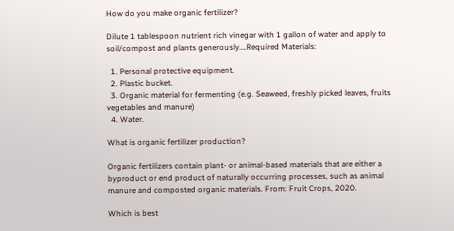How do you make organic fertilizer?

Dilute 1 tablespoon nutrient rich vinegar with 1 gallon of water and apply to soil/compost and plants generously….Required Materials:

  1. Personal protective equipment.
  2. Plastic bucket.
  3. Organic material for fermenting (e.g. Seaweed, freshly picked leaves, fruits vegetables and manure)
  4. Water.

What is organic fertilizer production?

Organic fertilizers contain plant- or animal-based materials that are either a byproduct or end product of naturally occurring processes, such as animal manure and composted organic materials. From: Fruit Crops, 2020.

Which is best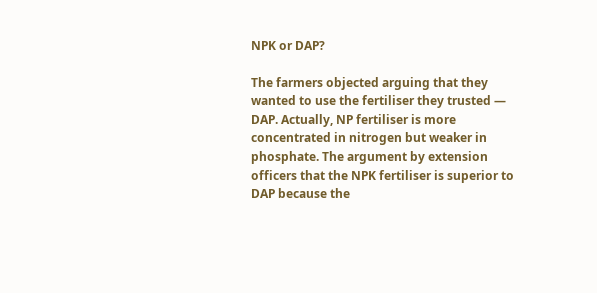NPK or DAP?

The farmers objected arguing that they wanted to use the fertiliser they trusted — DAP. Actually, NP fertiliser is more concentrated in nitrogen but weaker in phosphate. The argument by extension officers that the NPK fertiliser is superior to DAP because the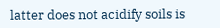latter does not acidify soils is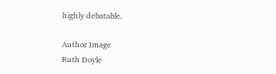highly debatable.

Author Image
Ruth Doyle